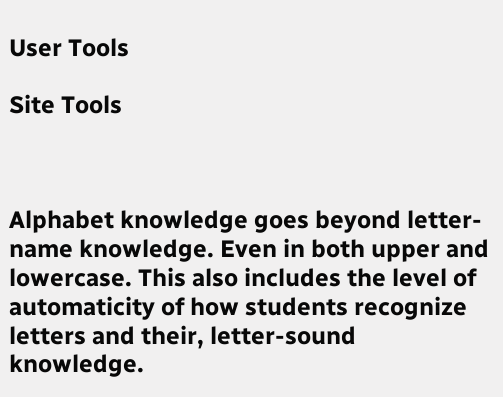User Tools

Site Tools



Alphabet knowledge goes beyond letter-name knowledge. Even in both upper and lowercase. This also includes the level of automaticity of how students recognize letters and their, letter-sound knowledge.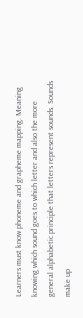Learners must know phoneme and grapheme mapping. Meaning knowing which sound goes to which letter and also the more general alphabetic principle that letters represent sounds. Sounds make up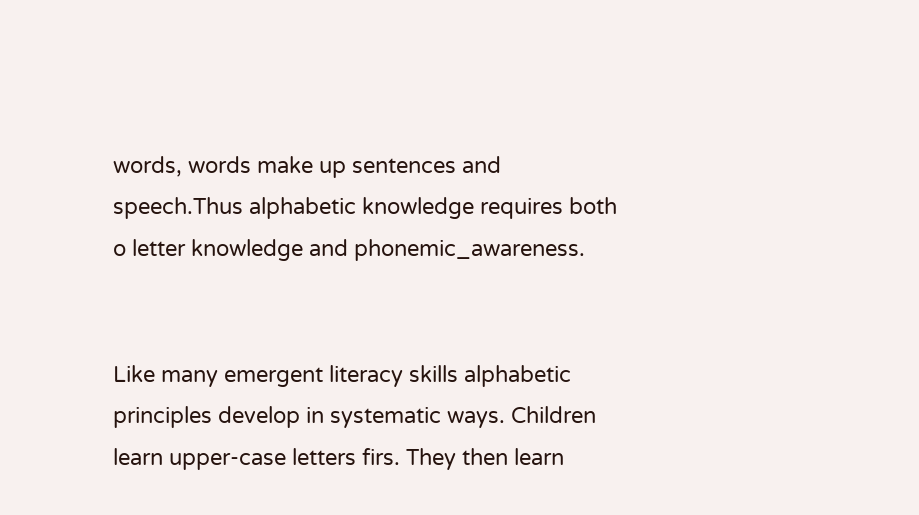words, words make up sentences and speech.Thus alphabetic knowledge requires both o letter knowledge and phonemic_awareness.


Like many emergent literacy skills alphabetic principles develop in systematic ways. Children learn upper-case letters firs. They then learn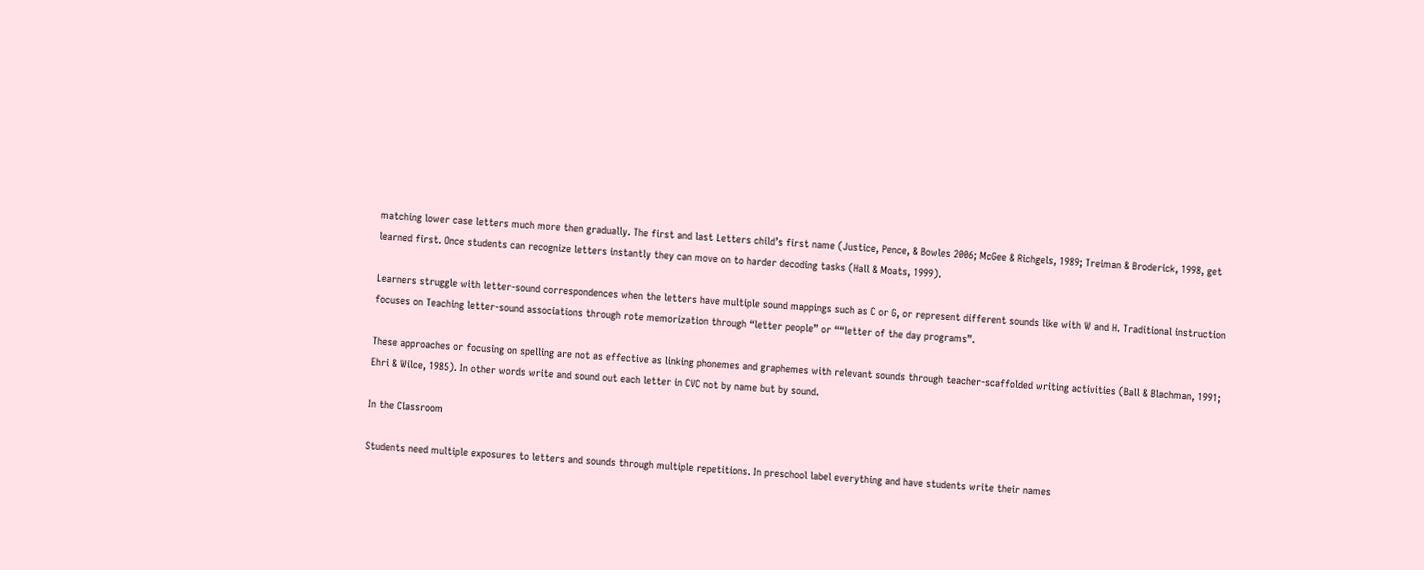matching lower case letters much more then gradually. The first and last Letters child’s first name (Justice, Pence, & Bowles 2006; McGee & Richgels, 1989; Treiman & Broderick, 1998, get learned first. Once students can recognize letters instantly they can move on to harder decoding tasks (Hall & Moats, 1999).

Learners struggle with letter-sound correspondences when the letters have multiple sound mappings such as C or G, or represent different sounds like with W and H. Traditional instruction focuses on Teaching letter-sound associations through rote memorization through “letter people” or ““letter of the day programs”.

These approaches or focusing on spelling are not as effective as linking phonemes and graphemes with relevant sounds through teacher-scaffolded writing activities (Ball & Blachman, 1991; Ehri & Wilce, 1985). In other words write and sound out each letter in CVC not by name but by sound.

In the Classroom

Students need multiple exposures to letters and sounds through multiple repetitions. In preschool label everything and have students write their names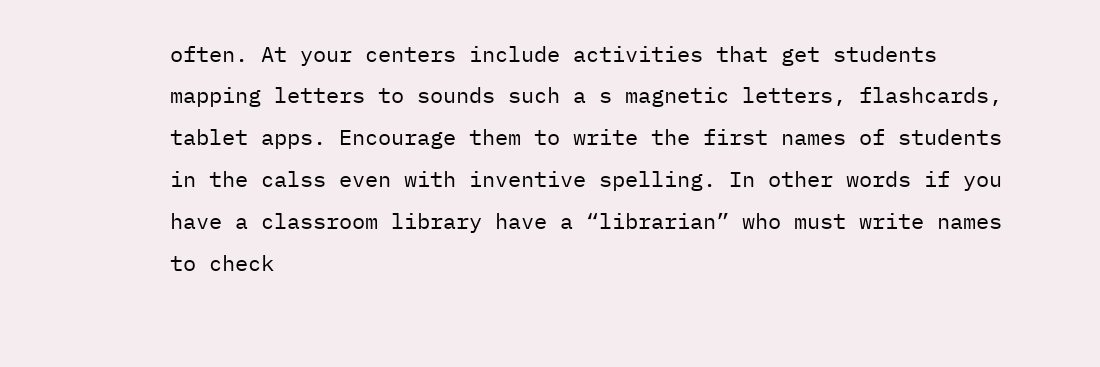often. At your centers include activities that get students mapping letters to sounds such a s magnetic letters, flashcards, tablet apps. Encourage them to write the first names of students in the calss even with inventive spelling. In other words if you have a classroom library have a “librarian” who must write names to check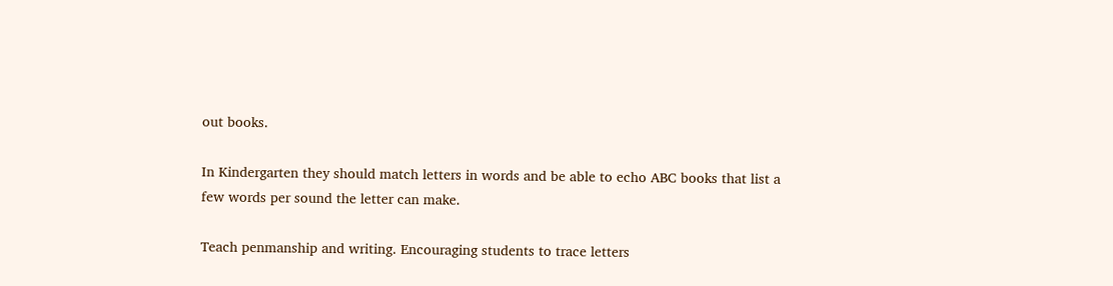out books.

In Kindergarten they should match letters in words and be able to echo ABC books that list a few words per sound the letter can make.

Teach penmanship and writing. Encouraging students to trace letters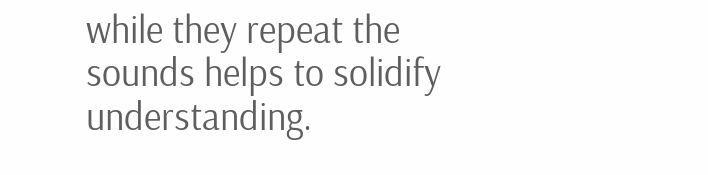while they repeat the sounds helps to solidify understanding.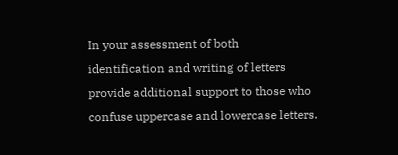In your assessment of both identification and writing of letters provide additional support to those who confuse uppercase and lowercase letters.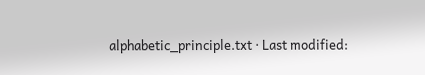alphabetic_principle.txt · Last modified: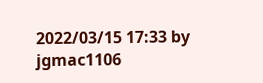2022/03/15 17:33 by jgmac1106